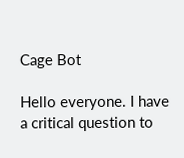Cage Bot

Hello everyone. I have a critical question to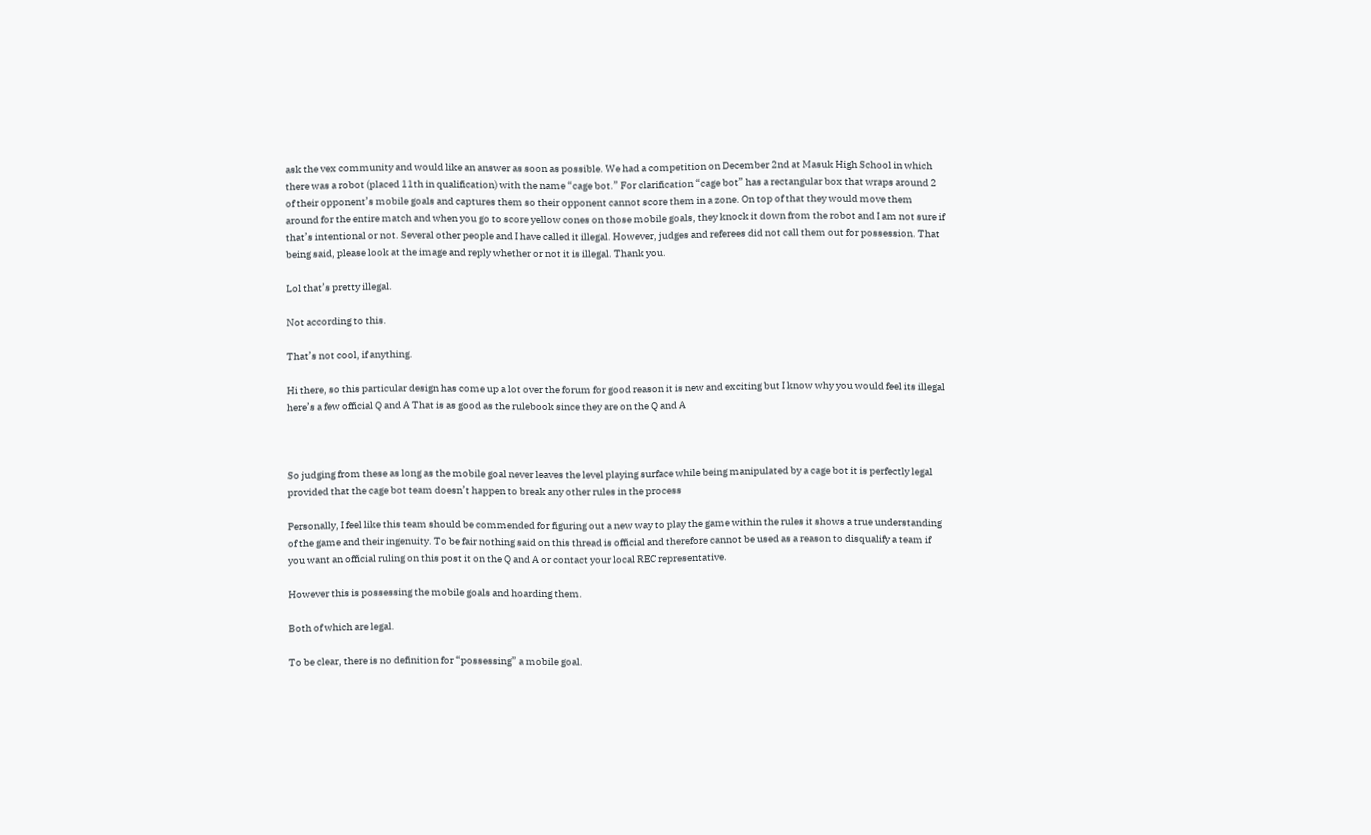ask the vex community and would like an answer as soon as possible. We had a competition on December 2nd at Masuk High School in which there was a robot (placed 11th in qualification) with the name “cage bot.” For clarification “cage bot” has a rectangular box that wraps around 2 of their opponent’s mobile goals and captures them so their opponent cannot score them in a zone. On top of that they would move them around for the entire match and when you go to score yellow cones on those mobile goals, they knock it down from the robot and I am not sure if that’s intentional or not. Several other people and I have called it illegal. However, judges and referees did not call them out for possession. That being said, please look at the image and reply whether or not it is illegal. Thank you.

Lol that’s pretty illegal.

Not according to this.

That’s not cool, if anything.

Hi there, so this particular design has come up a lot over the forum for good reason it is new and exciting but I know why you would feel its illegal here’s a few official Q and A That is as good as the rulebook since they are on the Q and A



So judging from these as long as the mobile goal never leaves the level playing surface while being manipulated by a cage bot it is perfectly legal provided that the cage bot team doesn’t happen to break any other rules in the process

Personally, I feel like this team should be commended for figuring out a new way to play the game within the rules it shows a true understanding of the game and their ingenuity. To be fair nothing said on this thread is official and therefore cannot be used as a reason to disqualify a team if you want an official ruling on this post it on the Q and A or contact your local REC representative.

However this is possessing the mobile goals and hoarding them.

Both of which are legal.

To be clear, there is no definition for “possessing” a mobile goal.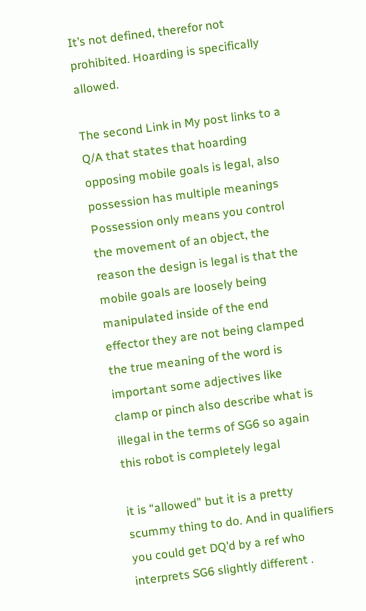It’s not defined, therefor not prohibited. Hoarding is specifically allowed.

The second Link in My post links to a Q/A that states that hoarding opposing mobile goals is legal, also possession has multiple meanings Possession only means you control the movement of an object, the reason the design is legal is that the mobile goals are loosely being manipulated inside of the end effector they are not being clamped the true meaning of the word is important some adjectives like clamp or pinch also describe what is illegal in the terms of SG6 so again this robot is completely legal

it is “allowed” but it is a pretty scummy thing to do. And in qualifiers you could get DQ’d by a ref who interprets SG6 slightly different .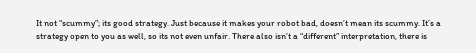It not “scummy”; its good strategy. Just because it makes your robot bad, doesn’t mean its scummy. It’s a strategy open to you as well, so its not even unfair. There also isn’t a “different” interpretation, there is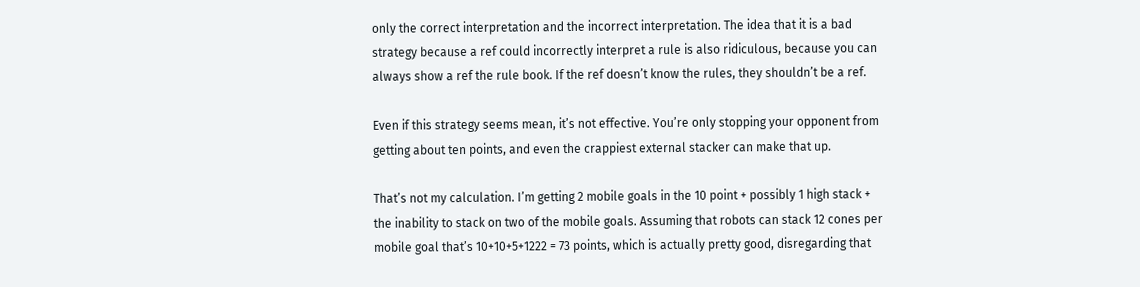only the correct interpretation and the incorrect interpretation. The idea that it is a bad strategy because a ref could incorrectly interpret a rule is also ridiculous, because you can always show a ref the rule book. If the ref doesn’t know the rules, they shouldn’t be a ref.

Even if this strategy seems mean, it’s not effective. You’re only stopping your opponent from getting about ten points, and even the crappiest external stacker can make that up.

That’s not my calculation. I’m getting 2 mobile goals in the 10 point + possibly 1 high stack + the inability to stack on two of the mobile goals. Assuming that robots can stack 12 cones per mobile goal that’s 10+10+5+1222 = 73 points, which is actually pretty good, disregarding that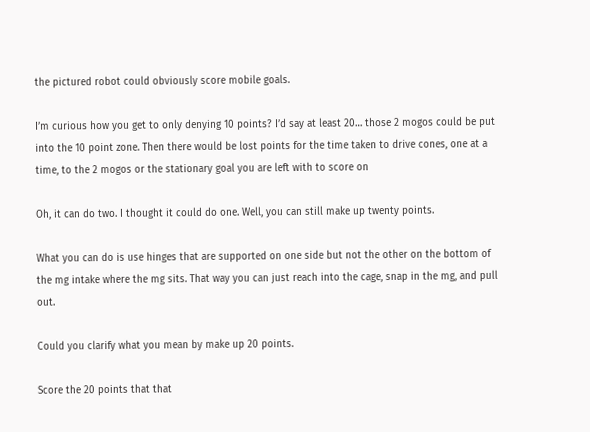the pictured robot could obviously score mobile goals.

I’m curious how you get to only denying 10 points? I’d say at least 20… those 2 mogos could be put into the 10 point zone. Then there would be lost points for the time taken to drive cones, one at a time, to the 2 mogos or the stationary goal you are left with to score on

Oh, it can do two. I thought it could do one. Well, you can still make up twenty points.

What you can do is use hinges that are supported on one side but not the other on the bottom of the mg intake where the mg sits. That way you can just reach into the cage, snap in the mg, and pull out.

Could you clarify what you mean by make up 20 points.

Score the 20 points that that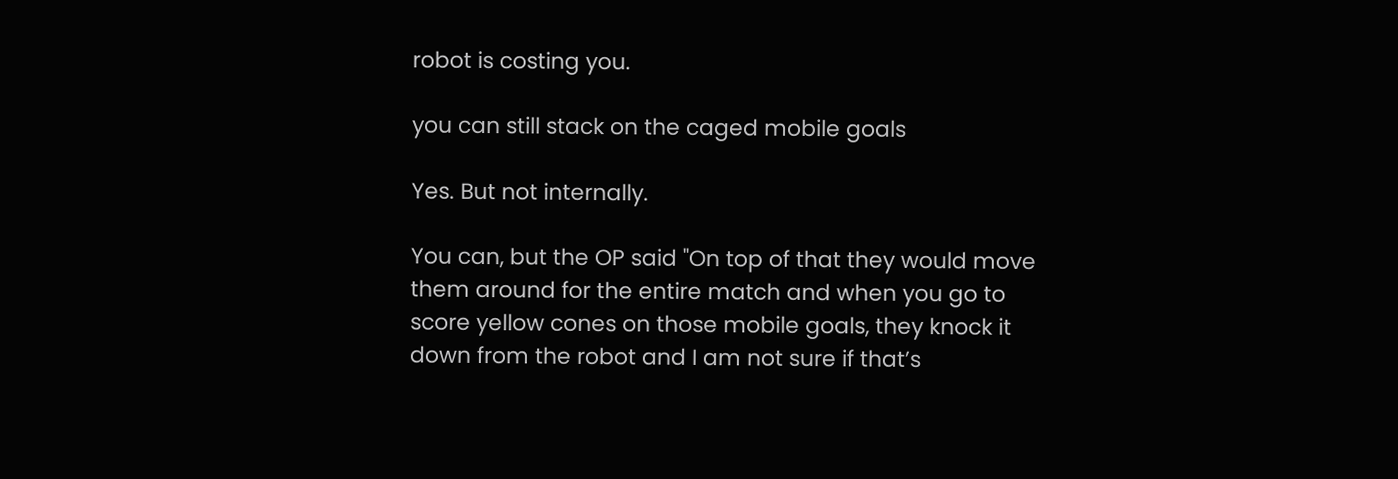robot is costing you.

you can still stack on the caged mobile goals

Yes. But not internally.

You can, but the OP said "On top of that they would move them around for the entire match and when you go to score yellow cones on those mobile goals, they knock it down from the robot and I am not sure if that’s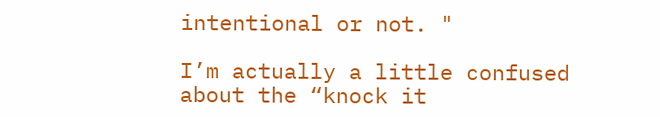intentional or not. "

I’m actually a little confused about the “knock it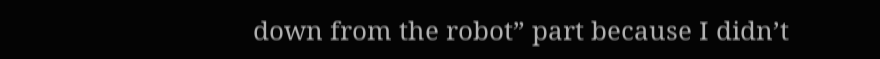down from the robot” part because I didn’t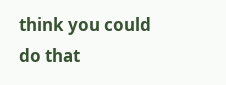think you could do that